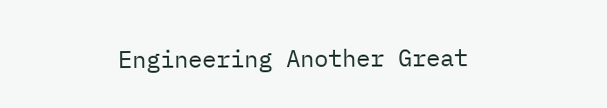Engineering Another Great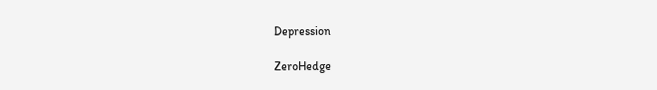Depression

ZeroHedge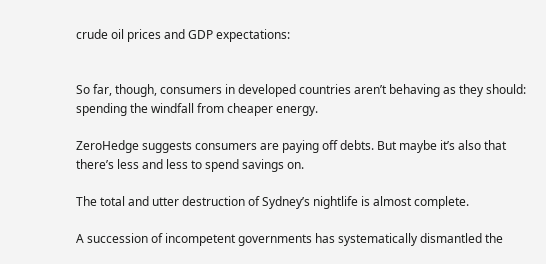crude oil prices and GDP expectations:


So far, though, consumers in developed countries aren’t behaving as they should: spending the windfall from cheaper energy.

ZeroHedge suggests consumers are paying off debts. But maybe it’s also that there’s less and less to spend savings on.

The total and utter destruction of Sydney’s nightlife is almost complete.

A succession of incompetent governments has systematically dismantled the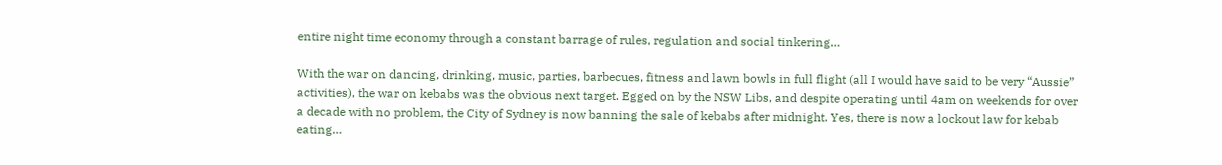entire night time economy through a constant barrage of rules, regulation and social tinkering…

With the war on dancing, drinking, music, parties, barbecues, fitness and lawn bowls in full flight (all I would have said to be very “Aussie” activities), the war on kebabs was the obvious next target. Egged on by the NSW Libs, and despite operating until 4am on weekends for over a decade with no problem, the City of Sydney is now banning the sale of kebabs after midnight. Yes, there is now a lockout law for kebab eating…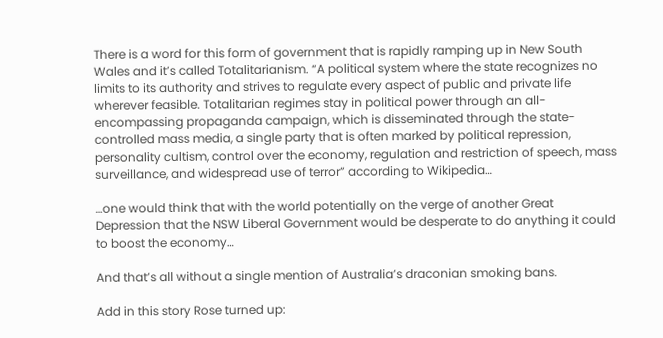There is a word for this form of government that is rapidly ramping up in New South Wales and it’s called Totalitarianism. “A political system where the state recognizes no limits to its authority and strives to regulate every aspect of public and private life wherever feasible. Totalitarian regimes stay in political power through an all-encompassing propaganda campaign, which is disseminated through the state-controlled mass media, a single party that is often marked by political repression, personality cultism, control over the economy, regulation and restriction of speech, mass surveillance, and widespread use of terror” according to Wikipedia…

…one would think that with the world potentially on the verge of another Great Depression that the NSW Liberal Government would be desperate to do anything it could to boost the economy…

And that’s all without a single mention of Australia’s draconian smoking bans.

Add in this story Rose turned up: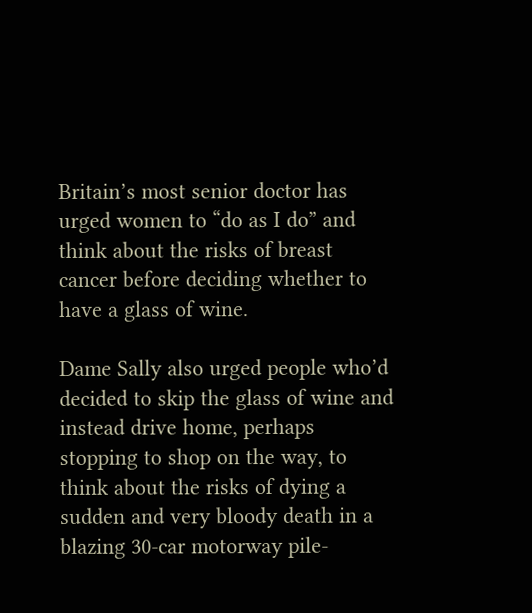Britain’s most senior doctor has urged women to “do as I do” and think about the risks of breast cancer before deciding whether to have a glass of wine.

Dame Sally also urged people who’d decided to skip the glass of wine and instead drive home, perhaps stopping to shop on the way, to think about the risks of dying a sudden and very bloody death in a blazing 30-car motorway pile-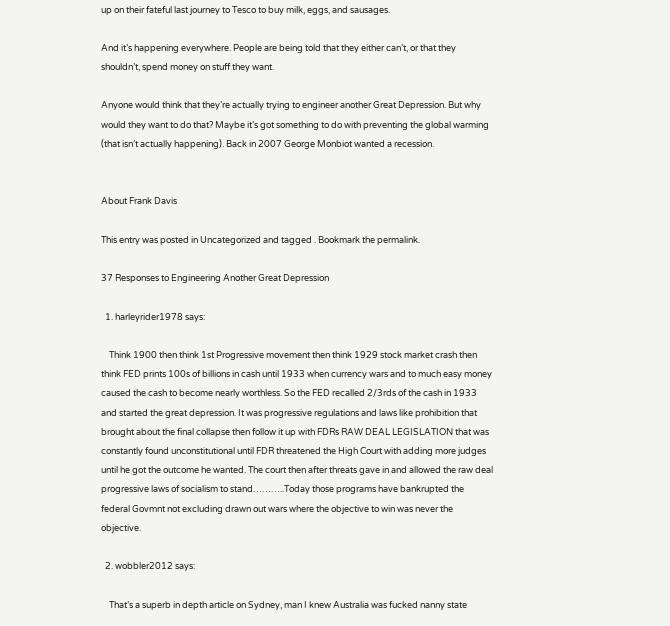up on their fateful last journey to Tesco to buy milk, eggs, and sausages.

And it’s happening everywhere. People are being told that they either can’t, or that they shouldn’t, spend money on stuff they want.

Anyone would think that they’re actually trying to engineer another Great Depression. But why would they want to do that? Maybe it’s got something to do with preventing the global warming (that isn’t actually happening). Back in 2007 George Monbiot wanted a recession.


About Frank Davis

This entry was posted in Uncategorized and tagged . Bookmark the permalink.

37 Responses to Engineering Another Great Depression

  1. harleyrider1978 says:

    Think 1900 then think 1st Progressive movement then think 1929 stock market crash then think FED prints 100s of billions in cash until 1933 when currency wars and to much easy money caused the cash to become nearly worthless. So the FED recalled 2/3rds of the cash in 1933 and started the great depression. It was progressive regulations and laws like prohibition that brought about the final collapse then follow it up with FDRs RAW DEAL LEGISLATION that was constantly found unconstitutional until FDR threatened the High Court with adding more judges until he got the outcome he wanted. The court then after threats gave in and allowed the raw deal progressive laws of socialism to stand………..Today those programs have bankrupted the federal Govmnt not excluding drawn out wars where the objective to win was never the objective.

  2. wobbler2012 says:

    That’s a superb in depth article on Sydney, man I knew Australia was fucked nanny state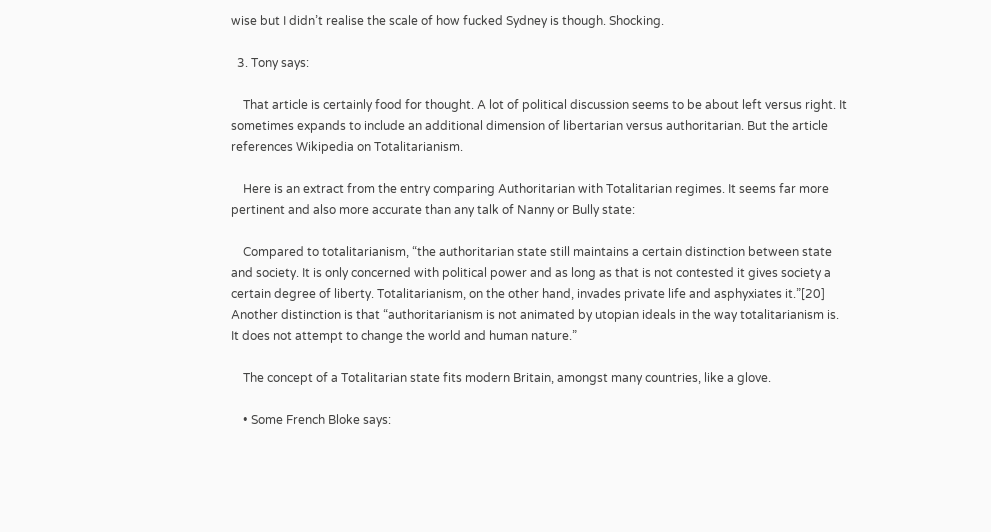wise but I didn’t realise the scale of how fucked Sydney is though. Shocking.

  3. Tony says:

    That article is certainly food for thought. A lot of political discussion seems to be about left versus right. It sometimes expands to include an additional dimension of libertarian versus authoritarian. But the article references Wikipedia on Totalitarianism.

    Here is an extract from the entry comparing Authoritarian with Totalitarian regimes. It seems far more pertinent and also more accurate than any talk of Nanny or Bully state:

    Compared to totalitarianism, “the authoritarian state still maintains a certain distinction between state and society. It is only concerned with political power and as long as that is not contested it gives society a certain degree of liberty. Totalitarianism, on the other hand, invades private life and asphyxiates it.”[20] Another distinction is that “authoritarianism is not animated by utopian ideals in the way totalitarianism is. It does not attempt to change the world and human nature.”

    The concept of a Totalitarian state fits modern Britain, amongst many countries, like a glove.

    • Some French Bloke says: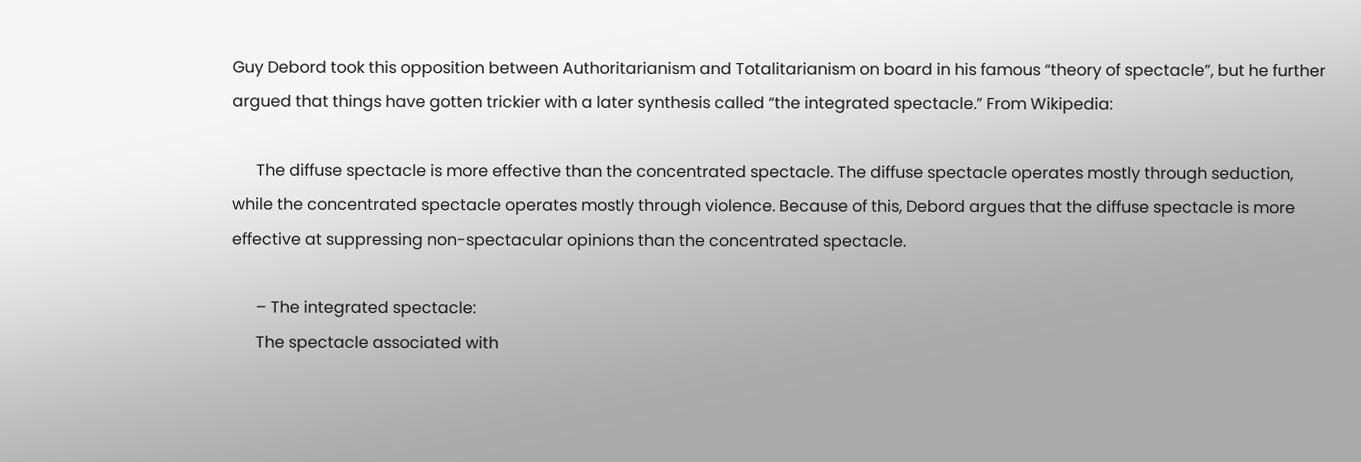Guy Debord took this opposition between Authoritarianism and Totalitarianism on board in his famous “theory of spectacle”, but he further argued that things have gotten trickier with a later synthesis called “the integrated spectacle.” From Wikipedia:

      The diffuse spectacle is more effective than the concentrated spectacle. The diffuse spectacle operates mostly through seduction, while the concentrated spectacle operates mostly through violence. Because of this, Debord argues that the diffuse spectacle is more effective at suppressing non-spectacular opinions than the concentrated spectacle.

      – The integrated spectacle:
      The spectacle associated with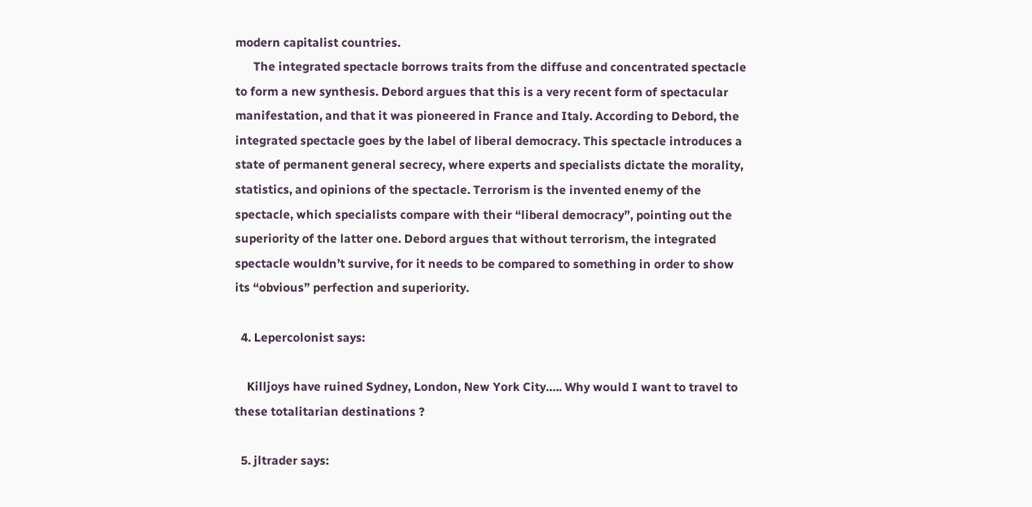modern capitalist countries.
      The integrated spectacle borrows traits from the diffuse and concentrated spectacle to form a new synthesis. Debord argues that this is a very recent form of spectacular manifestation, and that it was pioneered in France and Italy. According to Debord, the integrated spectacle goes by the label of liberal democracy. This spectacle introduces a state of permanent general secrecy, where experts and specialists dictate the morality, statistics, and opinions of the spectacle. Terrorism is the invented enemy of the spectacle, which specialists compare with their “liberal democracy”, pointing out the superiority of the latter one. Debord argues that without terrorism, the integrated spectacle wouldn’t survive, for it needs to be compared to something in order to show its “obvious” perfection and superiority.

  4. Lepercolonist says:

    Killjoys have ruined Sydney, London, New York City….. Why would I want to travel to these totalitarian destinations ?

  5. jltrader says: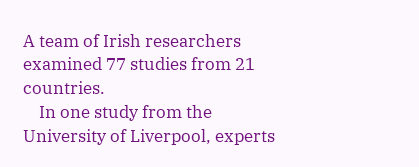A team of Irish researchers examined 77 studies from 21 countries.
    In one study from the University of Liverpool, experts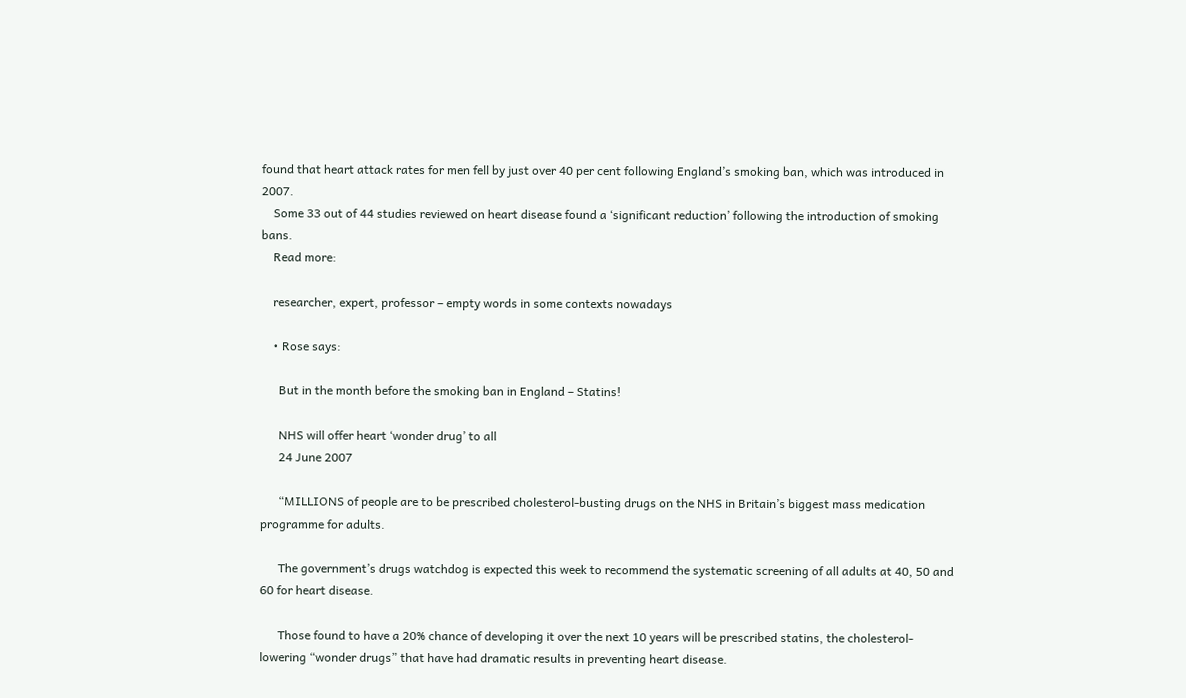found that heart attack rates for men fell by just over 40 per cent following England’s smoking ban, which was introduced in 2007.
    Some 33 out of 44 studies reviewed on heart disease found a ‘significant reduction’ following the introduction of smoking bans.
    Read more:

    researcher, expert, professor – empty words in some contexts nowadays

    • Rose says:

      But in the month before the smoking ban in England – Statins!

      NHS will offer heart ‘wonder drug’ to all
      24 June 2007

      “MILLIONS of people are to be prescribed cholesterol-busting drugs on the NHS in Britain’s biggest mass medication programme for adults.

      The government’s drugs watchdog is expected this week to recommend the systematic screening of all adults at 40, 50 and 60 for heart disease.

      Those found to have a 20% chance of developing it over the next 10 years will be prescribed statins, the cholesterol-lowering “wonder drugs” that have had dramatic results in preventing heart disease.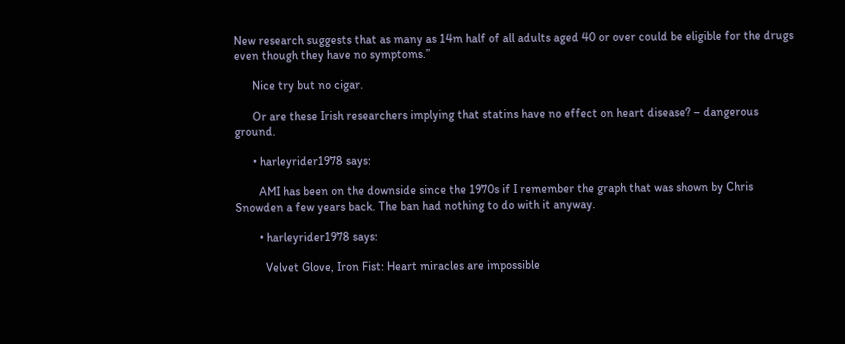New research suggests that as many as 14m half of all adults aged 40 or over could be eligible for the drugs even though they have no symptoms.”

      Nice try but no cigar.

      Or are these Irish researchers implying that statins have no effect on heart disease? – dangerous ground.

      • harleyrider1978 says:

        AMI has been on the downside since the 1970s if I remember the graph that was shown by Chris Snowden a few years back. The ban had nothing to do with it anyway.

        • harleyrider1978 says:

          Velvet Glove, Iron Fist: Heart miracles are impossible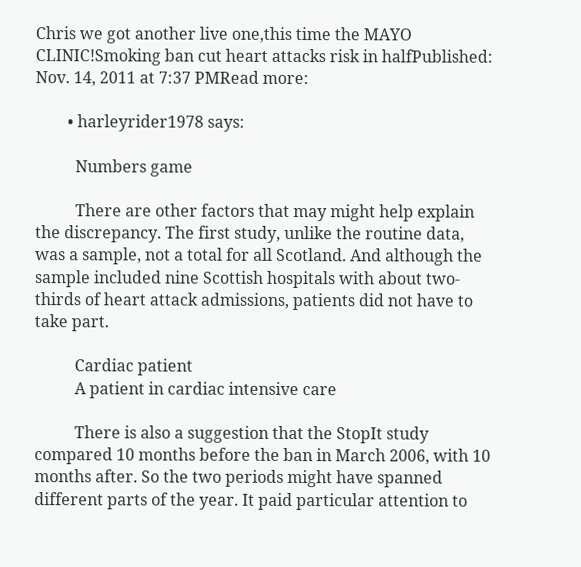Chris we got another live one,this time the MAYO CLINIC!Smoking ban cut heart attacks risk in halfPublished: Nov. 14, 2011 at 7:37 PMRead more:

        • harleyrider1978 says:

          Numbers game

          There are other factors that may might help explain the discrepancy. The first study, unlike the routine data, was a sample, not a total for all Scotland. And although the sample included nine Scottish hospitals with about two-thirds of heart attack admissions, patients did not have to take part.

          Cardiac patient
          A patient in cardiac intensive care

          There is also a suggestion that the StopIt study compared 10 months before the ban in March 2006, with 10 months after. So the two periods might have spanned different parts of the year. It paid particular attention to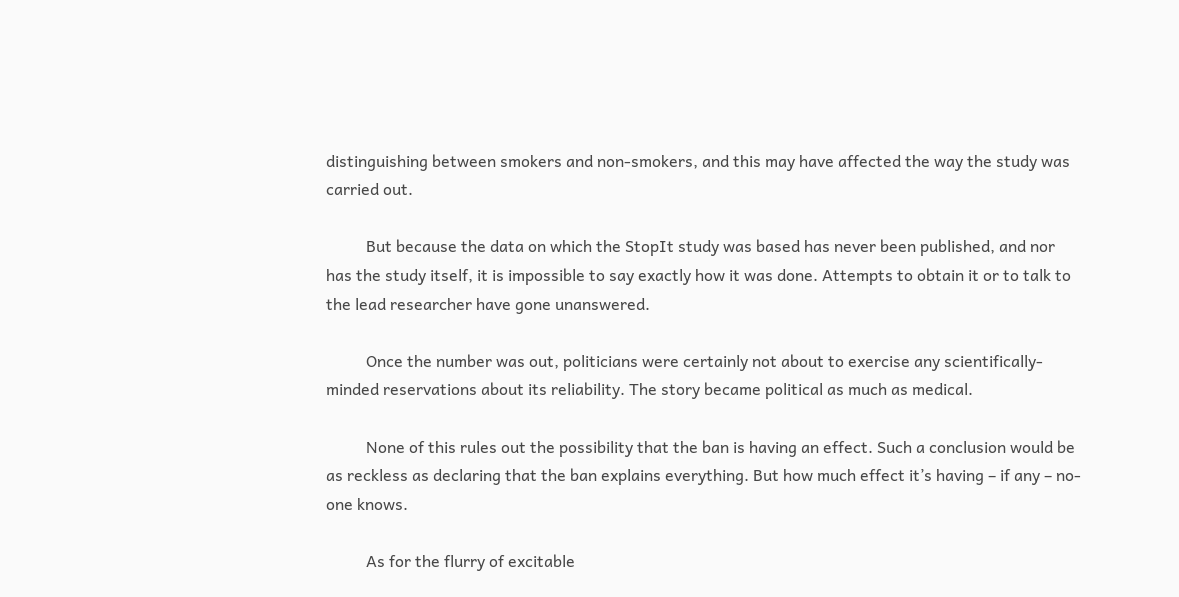distinguishing between smokers and non-smokers, and this may have affected the way the study was carried out.

          But because the data on which the StopIt study was based has never been published, and nor has the study itself, it is impossible to say exactly how it was done. Attempts to obtain it or to talk to the lead researcher have gone unanswered.

          Once the number was out, politicians were certainly not about to exercise any scientifically-minded reservations about its reliability. The story became political as much as medical.

          None of this rules out the possibility that the ban is having an effect. Such a conclusion would be as reckless as declaring that the ban explains everything. But how much effect it’s having – if any – no-one knows.

          As for the flurry of excitable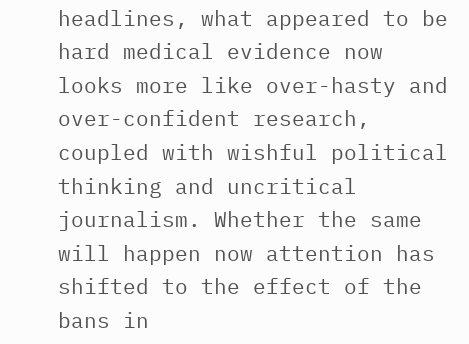headlines, what appeared to be hard medical evidence now looks more like over-hasty and over-confident research, coupled with wishful political thinking and uncritical journalism. Whether the same will happen now attention has shifted to the effect of the bans in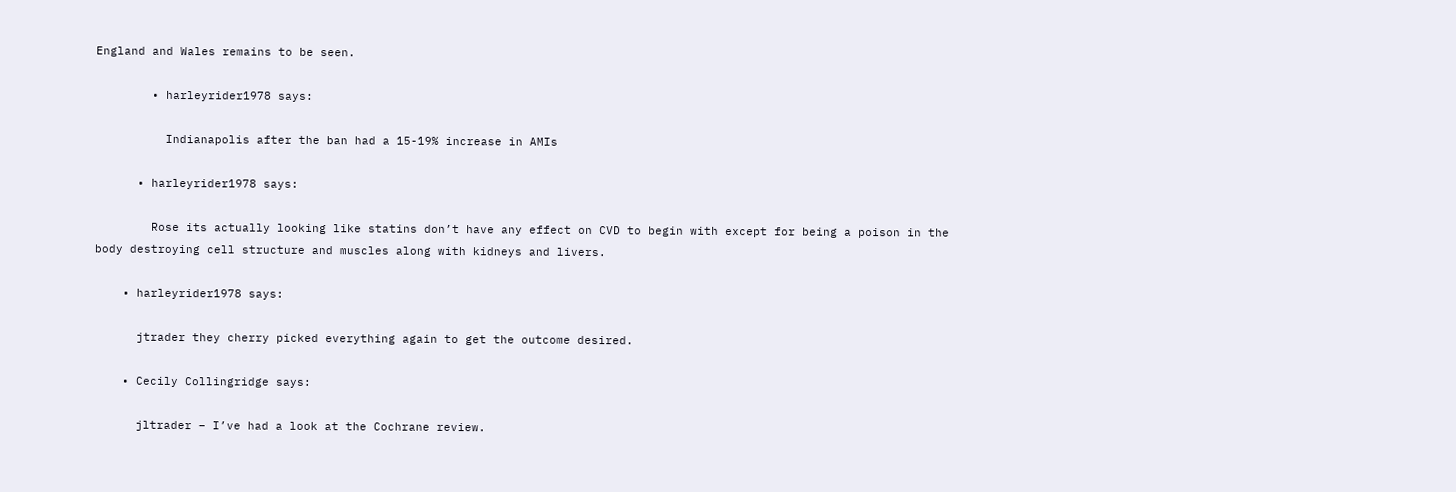England and Wales remains to be seen.

        • harleyrider1978 says:

          Indianapolis after the ban had a 15-19% increase in AMIs

      • harleyrider1978 says:

        Rose its actually looking like statins don’t have any effect on CVD to begin with except for being a poison in the body destroying cell structure and muscles along with kidneys and livers.

    • harleyrider1978 says:

      jtrader they cherry picked everything again to get the outcome desired.

    • Cecily Collingridge says:

      jltrader – I’ve had a look at the Cochrane review.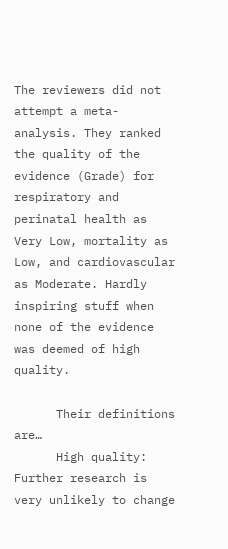The reviewers did not attempt a meta-analysis. They ranked the quality of the evidence (Grade) for respiratory and perinatal health as Very Low, mortality as Low, and cardiovascular as Moderate. Hardly inspiring stuff when none of the evidence was deemed of high quality.

      Their definitions are…
      High quality: Further research is very unlikely to change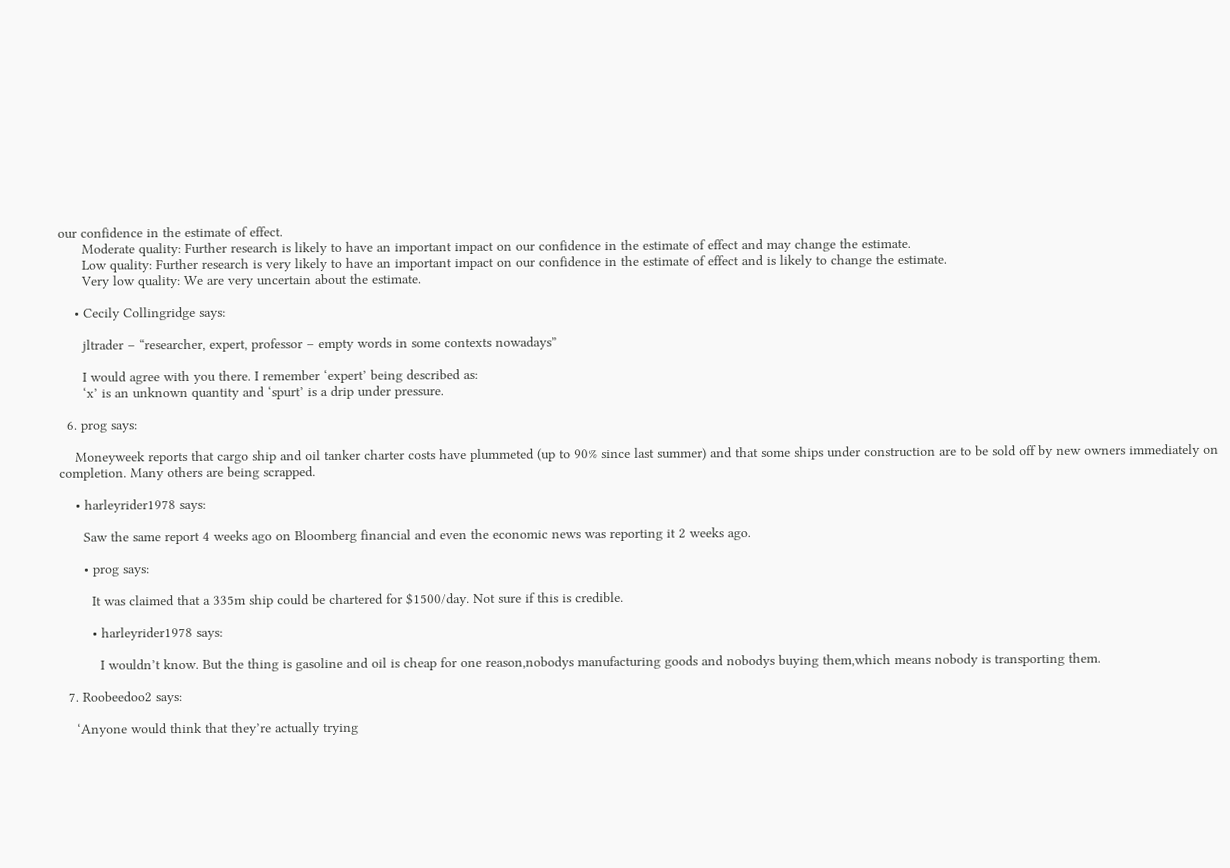our confidence in the estimate of effect.
      Moderate quality: Further research is likely to have an important impact on our confidence in the estimate of effect and may change the estimate.
      Low quality: Further research is very likely to have an important impact on our confidence in the estimate of effect and is likely to change the estimate.
      Very low quality: We are very uncertain about the estimate.

    • Cecily Collingridge says:

      jltrader – “researcher, expert, professor – empty words in some contexts nowadays”

      I would agree with you there. I remember ‘expert’ being described as:
      ‘x’ is an unknown quantity and ‘spurt’ is a drip under pressure.

  6. prog says:

    Moneyweek reports that cargo ship and oil tanker charter costs have plummeted (up to 90% since last summer) and that some ships under construction are to be sold off by new owners immediately on completion. Many others are being scrapped.

    • harleyrider1978 says:

      Saw the same report 4 weeks ago on Bloomberg financial and even the economic news was reporting it 2 weeks ago.

      • prog says:

        It was claimed that a 335m ship could be chartered for $1500/day. Not sure if this is credible.

        • harleyrider1978 says:

          I wouldn’t know. But the thing is gasoline and oil is cheap for one reason,nobodys manufacturing goods and nobodys buying them,which means nobody is transporting them.

  7. Roobeedoo2 says:

    ‘Anyone would think that they’re actually trying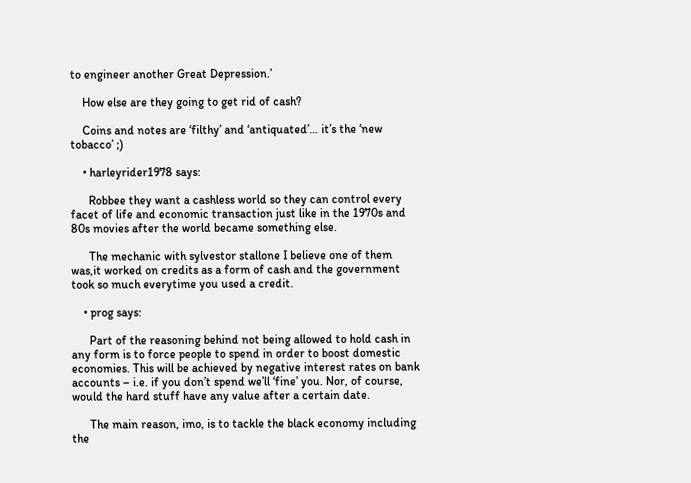to engineer another Great Depression.’

    How else are they going to get rid of cash?

    Coins and notes are ‘filthy’ and ‘antiquated’… it’s the ‘new tobacco’ ;)

    • harleyrider1978 says:

      Robbee they want a cashless world so they can control every facet of life and economic transaction just like in the 1970s and 80s movies after the world became something else.

      The mechanic with sylvestor stallone I believe one of them was,it worked on credits as a form of cash and the government took so much everytime you used a credit.

    • prog says:

      Part of the reasoning behind not being allowed to hold cash in any form is to force people to spend in order to boost domestic economies. This will be achieved by negative interest rates on bank accounts – i.e. if you don’t spend we’ll ‘fine’ you. Nor, of course, would the hard stuff have any value after a certain date.

      The main reason, imo, is to tackle the black economy including the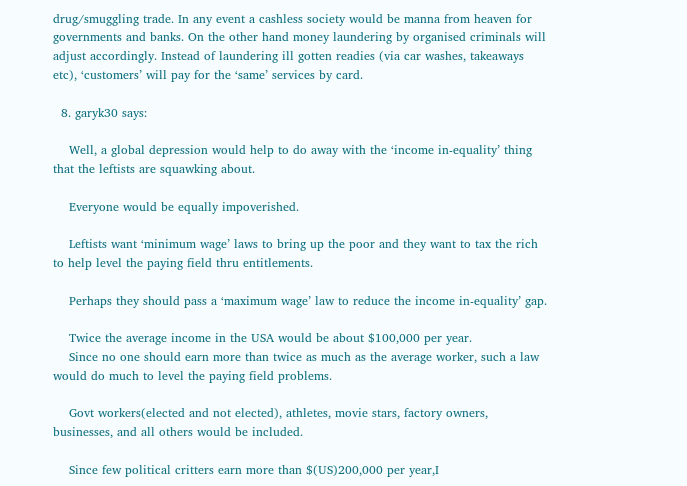drug/smuggling trade. In any event a cashless society would be manna from heaven for governments and banks. On the other hand money laundering by organised criminals will adjust accordingly. Instead of laundering ill gotten readies (via car washes, takeaways etc), ‘customers’ will pay for the ‘same’ services by card.

  8. garyk30 says:

    Well, a global depression would help to do away with the ‘income in-equality’ thing that the leftists are squawking about.

    Everyone would be equally impoverished.

    Leftists want ‘minimum wage’ laws to bring up the poor and they want to tax the rich to help level the paying field thru entitlements.

    Perhaps they should pass a ‘maximum wage’ law to reduce the income in-equality’ gap.

    Twice the average income in the USA would be about $100,000 per year.
    Since no one should earn more than twice as much as the average worker, such a law would do much to level the paying field problems.

    Govt workers(elected and not elected), athletes, movie stars, factory owners, businesses, and all others would be included.

    Since few political critters earn more than $(US)200,000 per year,I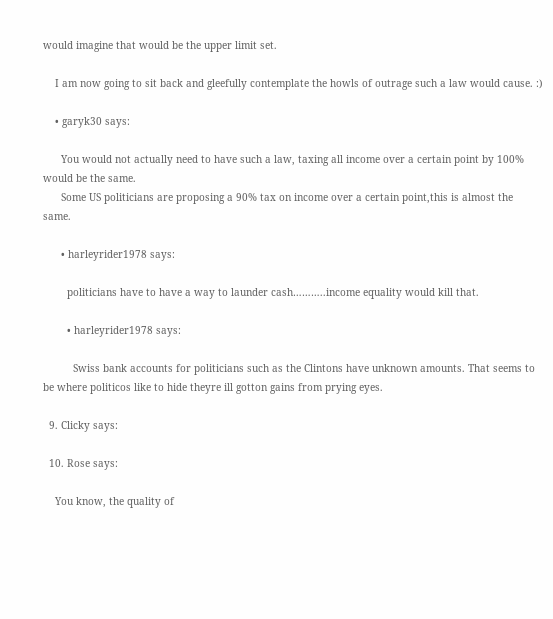would imagine that would be the upper limit set.

    I am now going to sit back and gleefully contemplate the howls of outrage such a law would cause. :)

    • garyk30 says:

      You would not actually need to have such a law, taxing all income over a certain point by 100% would be the same.
      Some US politicians are proposing a 90% tax on income over a certain point,this is almost the same.

      • harleyrider1978 says:

        politicians have to have a way to launder cash………..income equality would kill that.

        • harleyrider1978 says:

          Swiss bank accounts for politicians such as the Clintons have unknown amounts. That seems to be where politicos like to hide theyre ill gotton gains from prying eyes.

  9. Clicky says:

  10. Rose says:

    You know, the quality of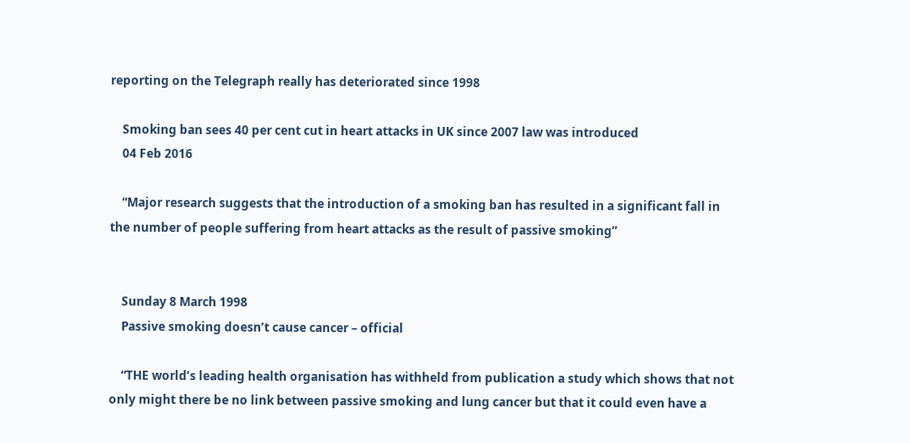reporting on the Telegraph really has deteriorated since 1998

    Smoking ban sees 40 per cent cut in heart attacks in UK since 2007 law was introduced
    04 Feb 2016

    “Major research suggests that the introduction of a smoking ban has resulted in a significant fall in the number of people suffering from heart attacks as the result of passive smoking”


    Sunday 8 March 1998
    Passive smoking doesn’t cause cancer – official

    “THE world’s leading health organisation has withheld from publication a study which shows that not only might there be no link between passive smoking and lung cancer but that it could even have a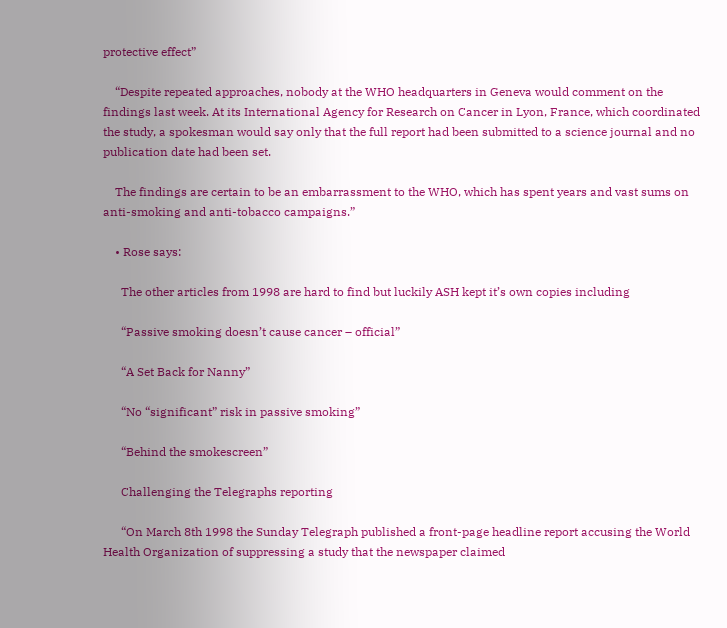protective effect”

    “Despite repeated approaches, nobody at the WHO headquarters in Geneva would comment on the findings last week. At its International Agency for Research on Cancer in Lyon, France, which coordinated the study, a spokesman would say only that the full report had been submitted to a science journal and no publication date had been set.

    The findings are certain to be an embarrassment to the WHO, which has spent years and vast sums on anti-smoking and anti-tobacco campaigns.”

    • Rose says:

      The other articles from 1998 are hard to find but luckily ASH kept it’s own copies including

      “Passive smoking doesn’t cause cancer – official”

      “A Set Back for Nanny”

      “No “significant” risk in passive smoking”

      “Behind the smokescreen”

      Challenging the Telegraphs reporting

      “On March 8th 1998 the Sunday Telegraph published a front-page headline report accusing the World Health Organization of suppressing a study that the newspaper claimed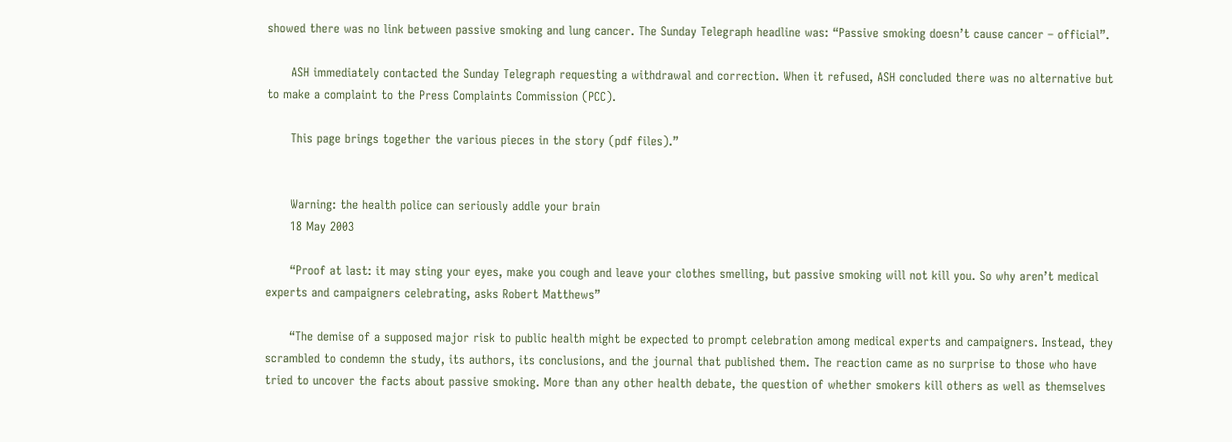showed there was no link between passive smoking and lung cancer. The Sunday Telegraph headline was: “Passive smoking doesn’t cause cancer – official”.

      ASH immediately contacted the Sunday Telegraph requesting a withdrawal and correction. When it refused, ASH concluded there was no alternative but to make a complaint to the Press Complaints Commission (PCC).

      This page brings together the various pieces in the story (pdf files).”


      Warning: the health police can seriously addle your brain
      18 May 2003

      “Proof at last: it may sting your eyes, make you cough and leave your clothes smelling, but passive smoking will not kill you. So why aren’t medical experts and campaigners celebrating, asks Robert Matthews”

      “The demise of a supposed major risk to public health might be expected to prompt celebration among medical experts and campaigners. Instead, they scrambled to condemn the study, its authors, its conclusions, and the journal that published them. The reaction came as no surprise to those who have tried to uncover the facts about passive smoking. More than any other health debate, the question of whether smokers kill others as well as themselves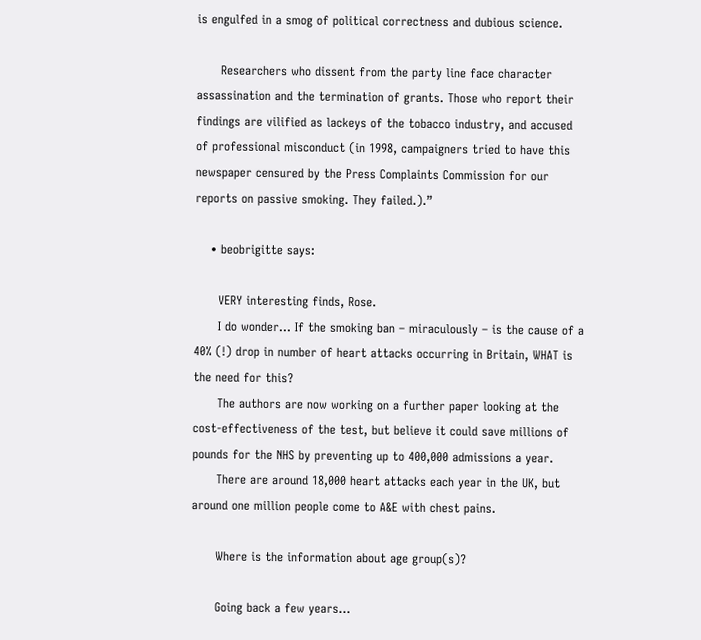is engulfed in a smog of political correctness and dubious science.

      Researchers who dissent from the party line face character assassination and the termination of grants. Those who report their findings are vilified as lackeys of the tobacco industry, and accused of professional misconduct (in 1998, campaigners tried to have this newspaper censured by the Press Complaints Commission for our reports on passive smoking. They failed.).”

    • beobrigitte says:

      VERY interesting finds, Rose.
      I do wonder… If the smoking ban – miraculously – is the cause of a 40% (!) drop in number of heart attacks occurring in Britain, WHAT is the need for this?
      The authors are now working on a further paper looking at the cost-effectiveness of the test, but believe it could save millions of pounds for the NHS by preventing up to 400,000 admissions a year.
      There are around 18,000 heart attacks each year in the UK, but around one million people come to A&E with chest pains.

      Where is the information about age group(s)?

      Going back a few years…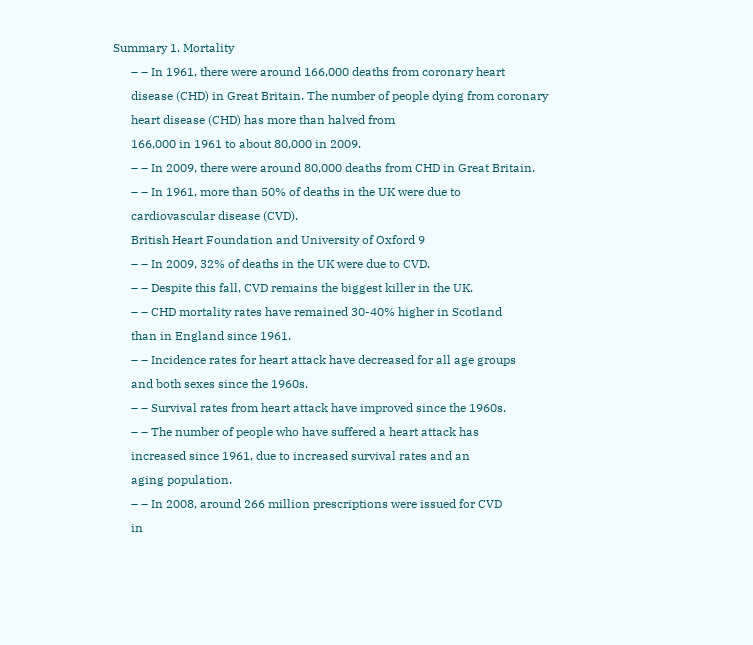Summary 1. Mortality
      – – In 1961, there were around 166,000 deaths from coronary heart
      disease (CHD) in Great Britain. The number of people dying from coronary
      heart disease (CHD) has more than halved from
      166,000 in 1961 to about 80,000 in 2009.
      – – In 2009, there were around 80,000 deaths from CHD in Great Britain.
      – – In 1961, more than 50% of deaths in the UK were due to
      cardiovascular disease (CVD).
      British Heart Foundation and University of Oxford 9
      – – In 2009, 32% of deaths in the UK were due to CVD.
      – – Despite this fall, CVD remains the biggest killer in the UK.
      – – CHD mortality rates have remained 30-40% higher in Scotland
      than in England since 1961.
      – – Incidence rates for heart attack have decreased for all age groups
      and both sexes since the 1960s.
      – – Survival rates from heart attack have improved since the 1960s.
      – – The number of people who have suffered a heart attack has
      increased since 1961, due to increased survival rates and an
      aging population.
      – – In 2008, around 266 million prescriptions were issued for CVD
      in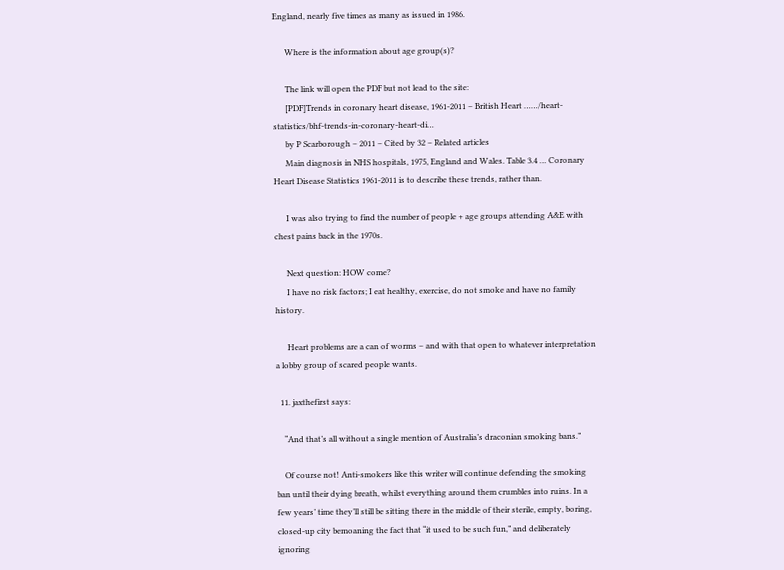England, nearly five times as many as issued in 1986.

      Where is the information about age group(s)?

      The link will open the PDF but not lead to the site:
      [PDF]Trends in coronary heart disease, 1961-2011 – British Heart ……/heart-statistics/bhf-trends-in-coronary-heart-di…
      by P Scarborough – 2011 – Cited by 32 – Related articles
      Main diagnosis in NHS hospitals, 1975, England and Wales. Table 3.4 … Coronary Heart Disease Statistics 1961-2011 is to describe these trends, rather than.

      I was also trying to find the number of people + age groups attending A&E with chest pains back in the 1970s.

      Next question: HOW come?
      I have no risk factors; I eat healthy, exercise, do not smoke and have no family history.

      Heart problems are a can of worms – and with that open to whatever interpretation a lobby group of scared people wants.

  11. jaxthefirst says:

    “And that’s all without a single mention of Australia’s draconian smoking bans.”

    Of course not! Anti-smokers like this writer will continue defending the smoking ban until their dying breath, whilst everything around them crumbles into ruins. In a few years’ time they’ll still be sitting there in the middle of their sterile, empty, boring, closed-up city bemoaning the fact that “it used to be such fun,” and deliberately ignoring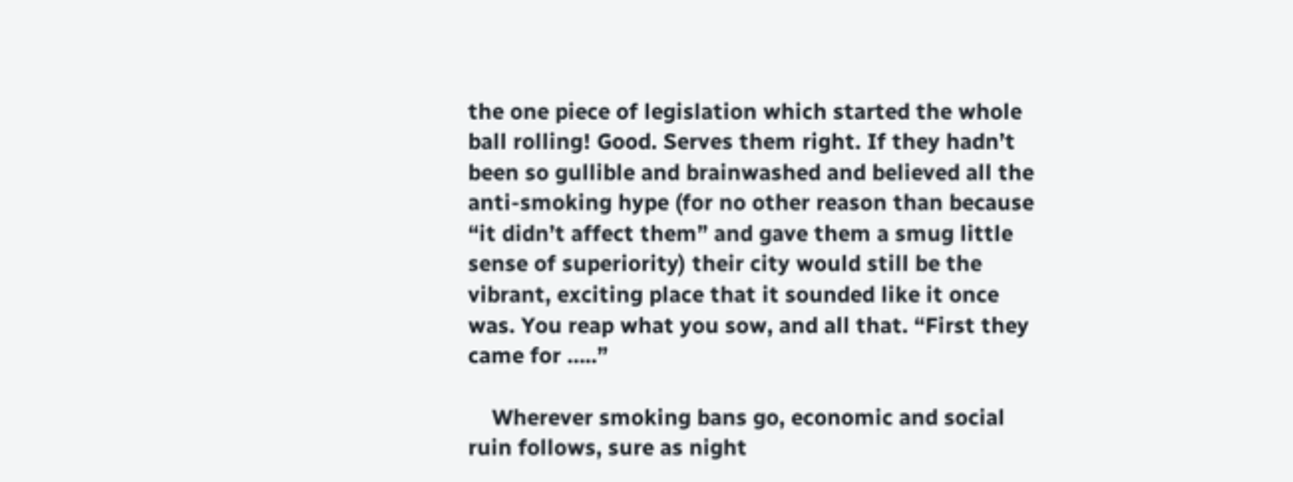the one piece of legislation which started the whole ball rolling! Good. Serves them right. If they hadn’t been so gullible and brainwashed and believed all the anti-smoking hype (for no other reason than because “it didn’t affect them” and gave them a smug little sense of superiority) their city would still be the vibrant, exciting place that it sounded like it once was. You reap what you sow, and all that. “First they came for …..”

    Wherever smoking bans go, economic and social ruin follows, sure as night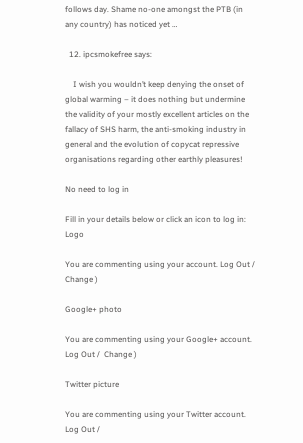follows day. Shame no-one amongst the PTB (in any country) has noticed yet …

  12. ipcsmokefree says:

    I wish you wouldn’t keep denying the onset of global warming – it does nothing but undermine the validity of your mostly excellent articles on the fallacy of SHS harm, the anti-smoking industry in general and the evolution of copycat repressive organisations regarding other earthly pleasures!

No need to log in

Fill in your details below or click an icon to log in: Logo

You are commenting using your account. Log Out /  Change )

Google+ photo

You are commenting using your Google+ account. Log Out /  Change )

Twitter picture

You are commenting using your Twitter account. Log Out /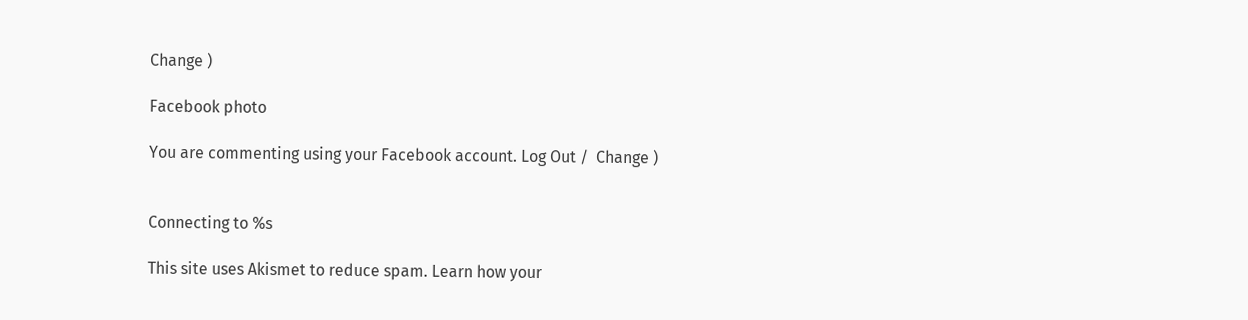Change )

Facebook photo

You are commenting using your Facebook account. Log Out /  Change )


Connecting to %s

This site uses Akismet to reduce spam. Learn how your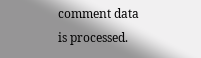comment data is processed.